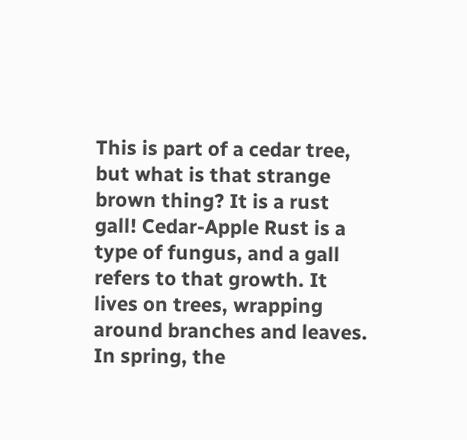This is part of a cedar tree, but what is that strange brown thing? It is a rust gall! Cedar-Apple Rust is a type of fungus, and a gall refers to that growth. It lives on trees, wrapping around branches and leaves. In spring, the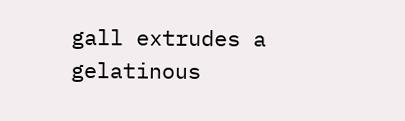gall extrudes a gelatinous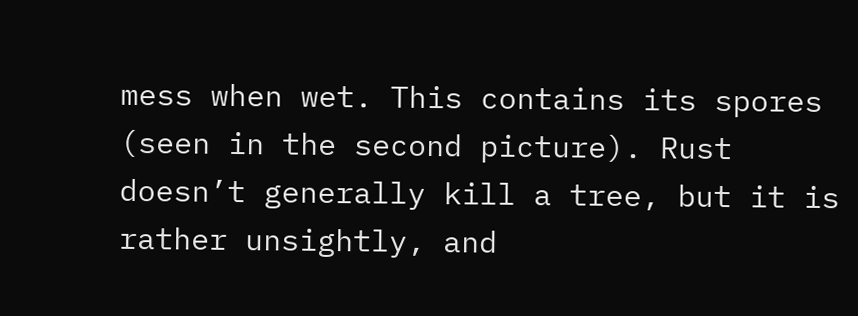mess when wet. This contains its spores (seen in the second picture). Rust doesn’t generally kill a tree, but it is rather unsightly, and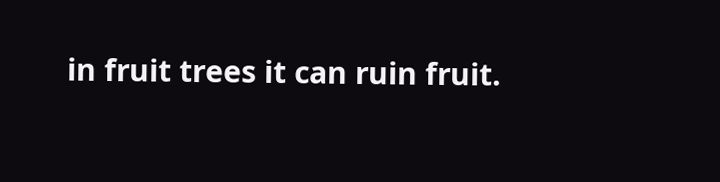in fruit trees it can ruin fruit.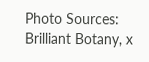Photo Sources: Brilliant Botany, x